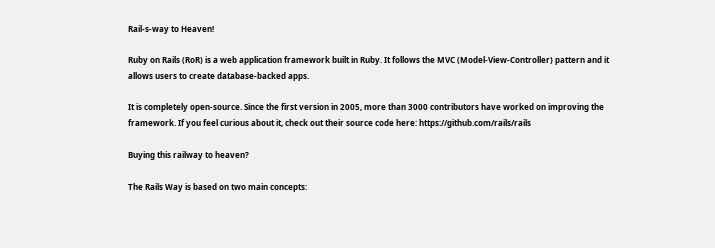Rail-s-way to Heaven!

Ruby on Rails (RoR) is a web application framework built in Ruby. It follows the MVC (Model-View-Controller) pattern and it allows users to create database-backed apps.

It is completely open-source. Since the first version in 2005, more than 3000 contributors have worked on improving the framework. If you feel curious about it, check out their source code here: https://github.com/rails/rails

Buying this railway to heaven?

The Rails Way is based on two main concepts: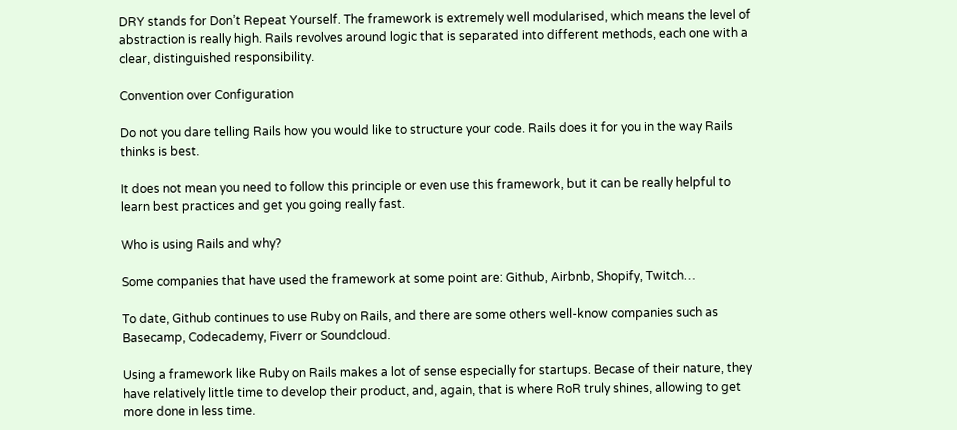DRY stands for Don’t Repeat Yourself. The framework is extremely well modularised, which means the level of abstraction is really high. Rails revolves around logic that is separated into different methods, each one with a clear, distinguished responsibility.

Convention over Configuration

Do not you dare telling Rails how you would like to structure your code. Rails does it for you in the way Rails thinks is best.

It does not mean you need to follow this principle or even use this framework, but it can be really helpful to learn best practices and get you going really fast.

Who is using Rails and why?

Some companies that have used the framework at some point are: Github, Airbnb, Shopify, Twitch…

To date, Github continues to use Ruby on Rails, and there are some others well-know companies such as Basecamp, Codecademy, Fiverr or Soundcloud.

Using a framework like Ruby on Rails makes a lot of sense especially for startups. Becase of their nature, they have relatively little time to develop their product, and, again, that is where RoR truly shines, allowing to get more done in less time.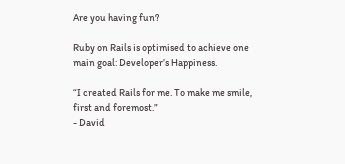Are you having fun?

Ruby on Rails is optimised to achieve one main goal: Developer’s Happiness.

“I created Rails for me. To make me smile, first and foremost.”
- David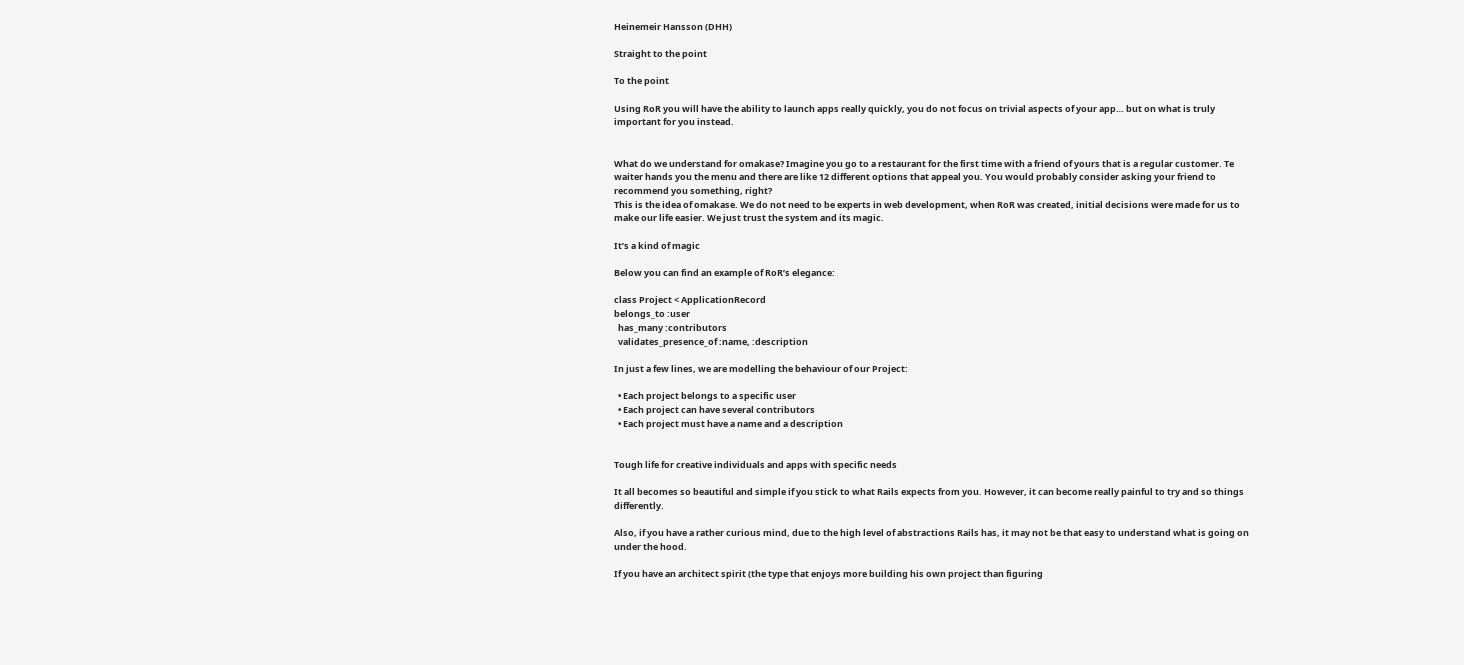Heinemeir Hansson (DHH)

Straight to the point

To the point

Using RoR you will have the ability to launch apps really quickly, you do not focus on trivial aspects of your app… but on what is truly important for you instead.


What do we understand for omakase? Imagine you go to a restaurant for the first time with a friend of yours that is a regular customer. Te waiter hands you the menu and there are like 12 different options that appeal you. You would probably consider asking your friend to recommend you something, right?
This is the idea of omakase. We do not need to be experts in web development, when RoR was created, initial decisions were made for us to make our life easier. We just trust the system and its magic.

It’s a kind of magic

Below you can find an example of RoR’s elegance:

class Project < ApplicationRecord
belongs_to :user
  has_many :contributors
  validates_presence_of :name, :description

In just a few lines, we are modelling the behaviour of our Project:

  • Each project belongs to a specific user
  • Each project can have several contributors
  • Each project must have a name and a description


Tough life for creative individuals and apps with specific needs

It all becomes so beautiful and simple if you stick to what Rails expects from you. However, it can become really painful to try and so things differently.

Also, if you have a rather curious mind, due to the high level of abstractions Rails has, it may not be that easy to understand what is going on under the hood.

If you have an architect spirit (the type that enjoys more building his own project than figuring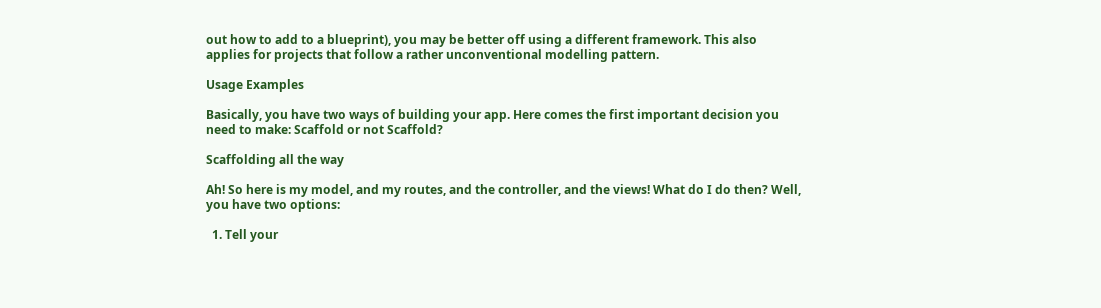out how to add to a blueprint), you may be better off using a different framework. This also applies for projects that follow a rather unconventional modelling pattern.

Usage Examples

Basically, you have two ways of building your app. Here comes the first important decision you need to make: Scaffold or not Scaffold?

Scaffolding all the way

Ah! So here is my model, and my routes, and the controller, and the views! What do I do then? Well, you have two options:

  1. Tell your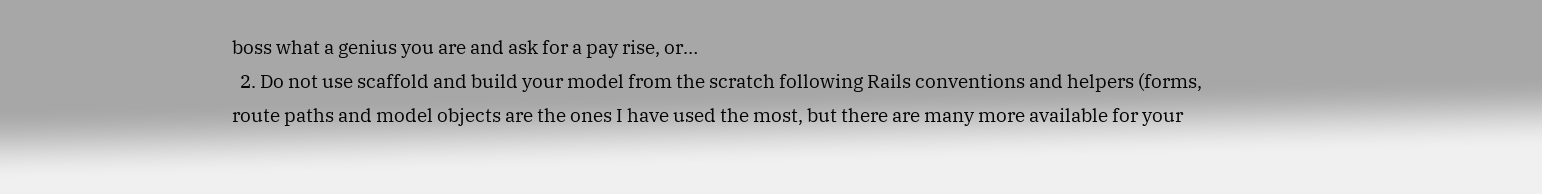boss what a genius you are and ask for a pay rise, or…
  2. Do not use scaffold and build your model from the scratch following Rails conventions and helpers (forms, route paths and model objects are the ones I have used the most, but there are many more available for your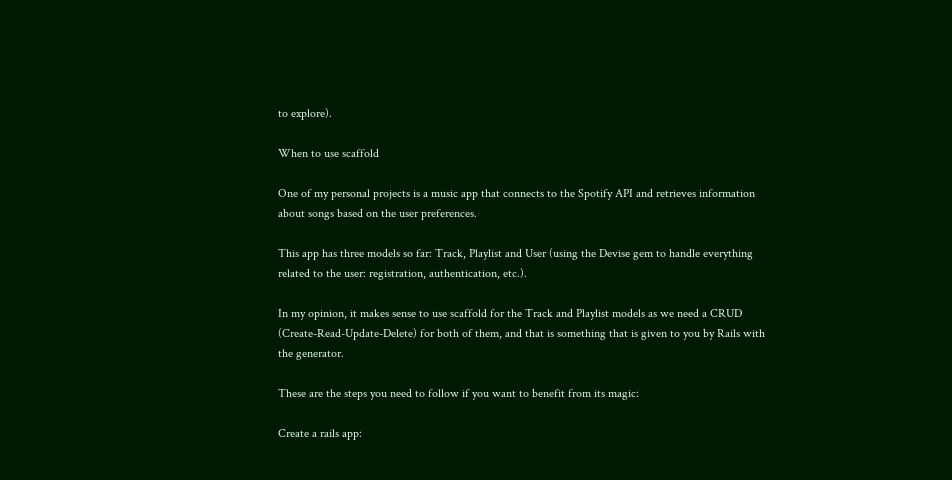to explore).

When to use scaffold

One of my personal projects is a music app that connects to the Spotify API and retrieves information about songs based on the user preferences.

This app has three models so far: Track, Playlist and User (using the Devise gem to handle everything related to the user: registration, authentication, etc.).

In my opinion, it makes sense to use scaffold for the Track and Playlist models as we need a CRUD (Create-Read-Update-Delete) for both of them, and that is something that is given to you by Rails with the generator.

These are the steps you need to follow if you want to benefit from its magic:

Create a rails app: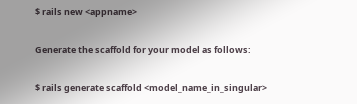$ rails new <appname>

Generate the scaffold for your model as follows:

$ rails generate scaffold <model_name_in_singular>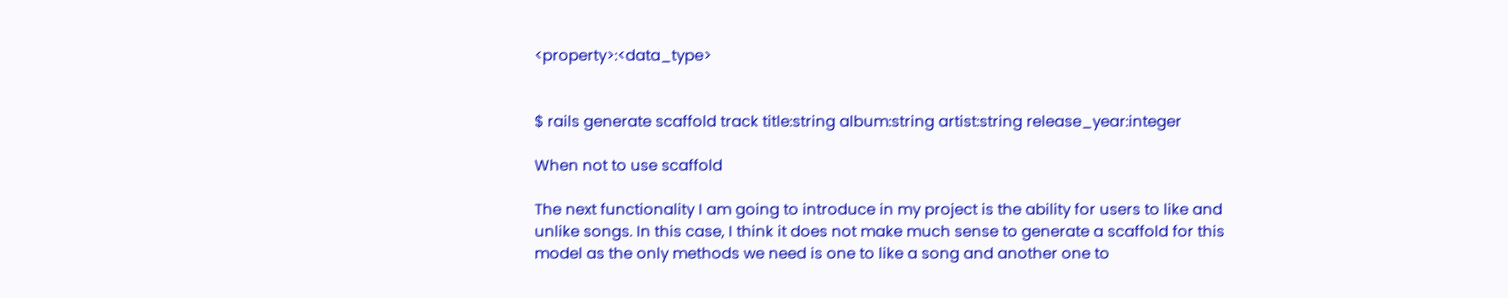<property>:<data_type>


$ rails generate scaffold track title:string album:string artist:string release_year:integer

When not to use scaffold

The next functionality I am going to introduce in my project is the ability for users to like and unlike songs. In this case, I think it does not make much sense to generate a scaffold for this model as the only methods we need is one to like a song and another one to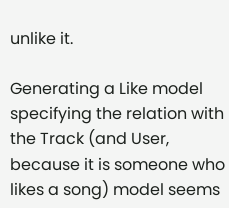unlike it.

Generating a Like model specifying the relation with the Track (and User, because it is someone who likes a song) model seems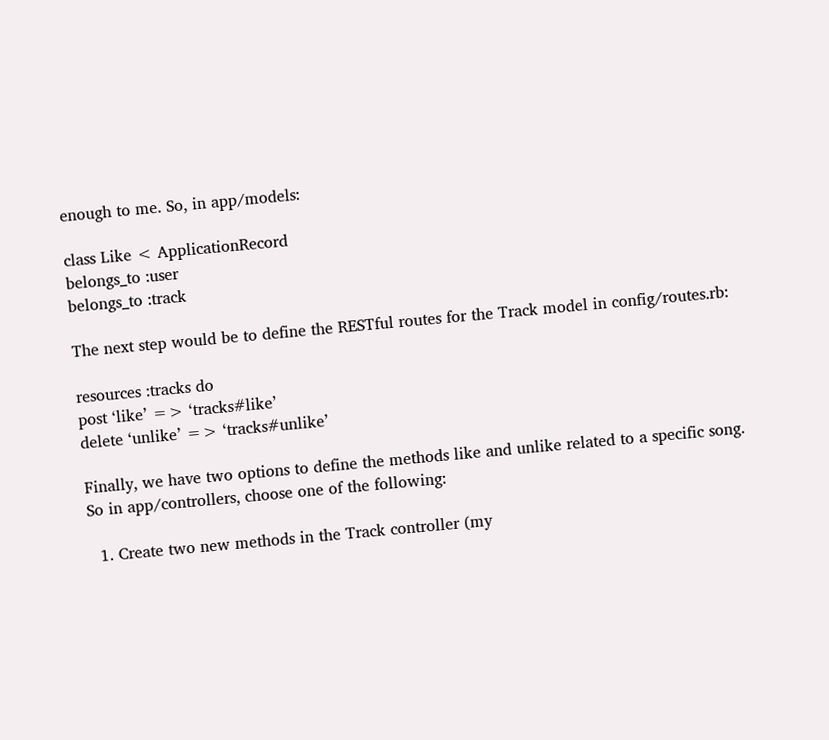enough to me. So, in app/models:

class Like < ApplicationRecord
belongs_to :user
belongs_to :track

The next step would be to define the RESTful routes for the Track model in config/routes.rb:

resources :tracks do
post ‘like’ => ‘tracks#like’
delete ‘unlike’ => ‘tracks#unlike’

Finally, we have two options to define the methods like and unlike related to a specific song. So in app/controllers, choose one of the following:

  1. Create two new methods in the Track controller (my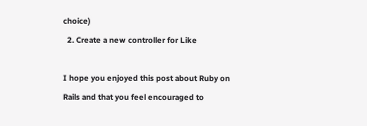choice)
  2. Create a new controller for Like

I hope you enjoyed this post about Ruby on Rails and that you feel encouraged to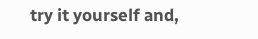try it yourself and,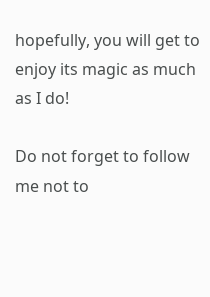hopefully, you will get to enjoy its magic as much as I do!

Do not forget to follow me not to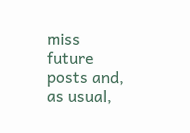miss future posts and, as usual,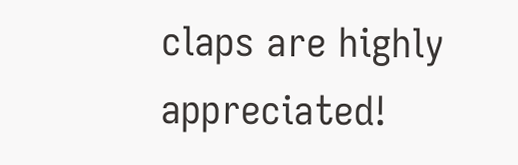claps are highly appreciated!